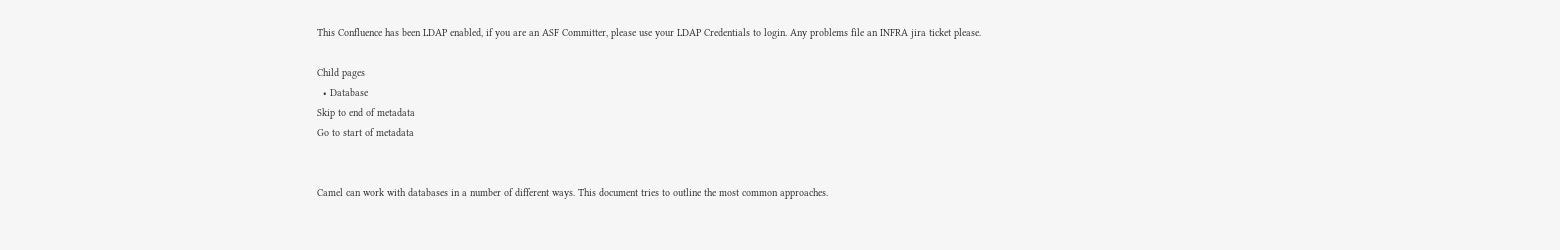This Confluence has been LDAP enabled, if you are an ASF Committer, please use your LDAP Credentials to login. Any problems file an INFRA jira ticket please.

Child pages
  • Database
Skip to end of metadata
Go to start of metadata


Camel can work with databases in a number of different ways. This document tries to outline the most common approaches.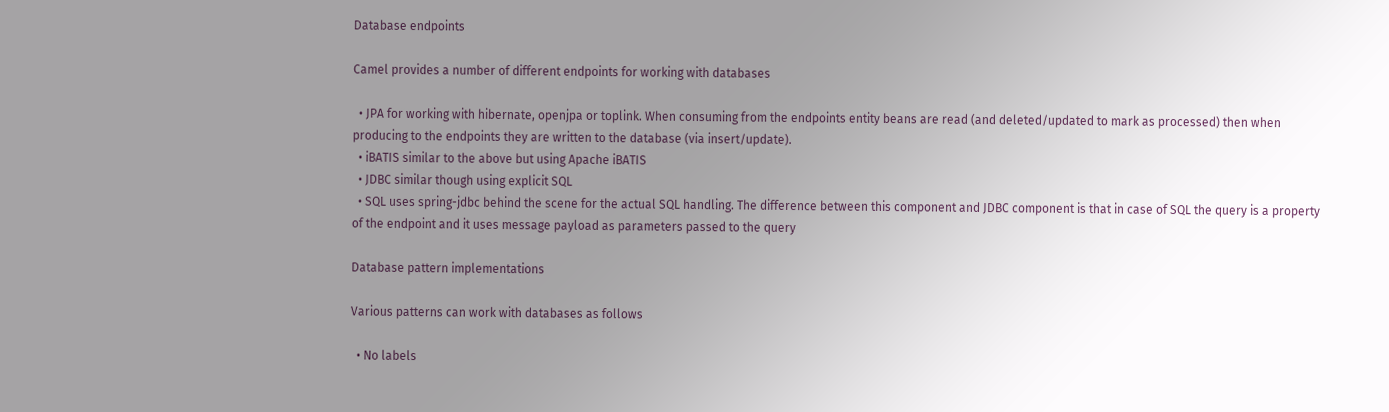Database endpoints

Camel provides a number of different endpoints for working with databases

  • JPA for working with hibernate, openjpa or toplink. When consuming from the endpoints entity beans are read (and deleted/updated to mark as processed) then when producing to the endpoints they are written to the database (via insert/update).
  • iBATIS similar to the above but using Apache iBATIS
  • JDBC similar though using explicit SQL
  • SQL uses spring-jdbc behind the scene for the actual SQL handling. The difference between this component and JDBC component is that in case of SQL the query is a property of the endpoint and it uses message payload as parameters passed to the query

Database pattern implementations

Various patterns can work with databases as follows

  • No labels